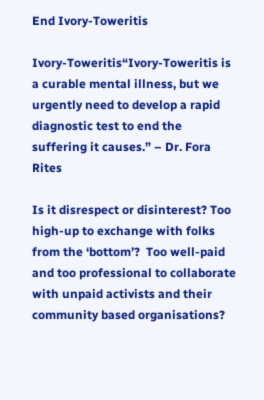End Ivory-Toweritis

Ivory-Toweritis“Ivory-Toweritis is a curable mental illness, but we urgently need to develop a rapid diagnostic test to end the suffering it causes.” – Dr. Fora Rites

Is it disrespect or disinterest? Too high-up to exchange with folks from the ‘bottom’?  Too well-paid and too professional to collaborate with unpaid activists and their community based organisations?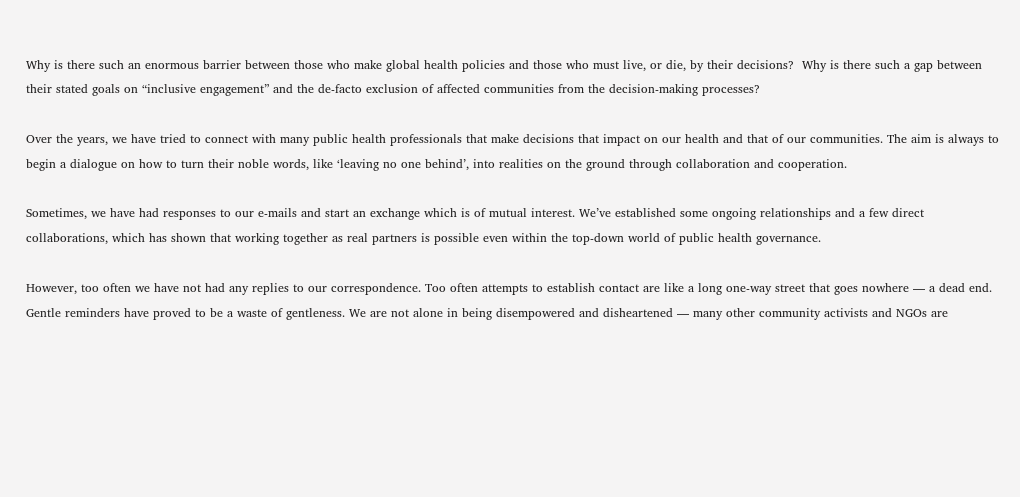Why is there such an enormous barrier between those who make global health policies and those who must live, or die, by their decisions?  Why is there such a gap between their stated goals on “inclusive engagement” and the de-facto exclusion of affected communities from the decision-making processes?

Over the years, we have tried to connect with many public health professionals that make decisions that impact on our health and that of our communities. The aim is always to begin a dialogue on how to turn their noble words, like ‘leaving no one behind’, into realities on the ground through collaboration and cooperation.

Sometimes, we have had responses to our e-mails and start an exchange which is of mutual interest. We’ve established some ongoing relationships and a few direct collaborations, which has shown that working together as real partners is possible even within the top-down world of public health governance.

However, too often we have not had any replies to our correspondence. Too often attempts to establish contact are like a long one-way street that goes nowhere — a dead end. Gentle reminders have proved to be a waste of gentleness. We are not alone in being disempowered and disheartened — many other community activists and NGOs are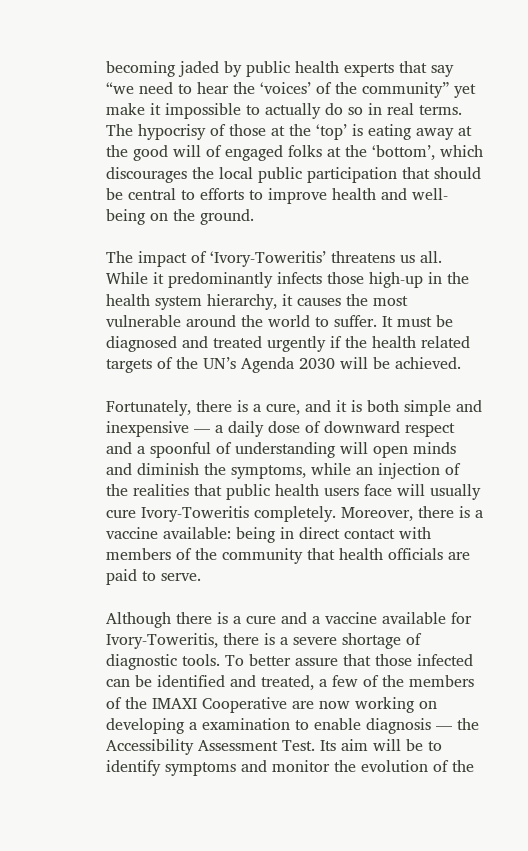becoming jaded by public health experts that say “we need to hear the ‘voices’ of the community” yet make it impossible to actually do so in real terms. The hypocrisy of those at the ‘top’ is eating away at the good will of engaged folks at the ‘bottom’, which discourages the local public participation that should be central to efforts to improve health and well-being on the ground.

The impact of ‘Ivory-Toweritis’ threatens us all.  While it predominantly infects those high-up in the health system hierarchy, it causes the most vulnerable around the world to suffer. It must be diagnosed and treated urgently if the health related targets of the UN’s Agenda 2030 will be achieved.

Fortunately, there is a cure, and it is both simple and inexpensive — a daily dose of downward respect and a spoonful of understanding will open minds and diminish the symptoms, while an injection of the realities that public health users face will usually cure Ivory-Toweritis completely. Moreover, there is a vaccine available: being in direct contact with members of the community that health officials are paid to serve.

Although there is a cure and a vaccine available for Ivory-Toweritis, there is a severe shortage of diagnostic tools. To better assure that those infected can be identified and treated, a few of the members of the IMAXI Cooperative are now working on developing a examination to enable diagnosis — the Accessibility Assessment Test. Its aim will be to identify symptoms and monitor the evolution of the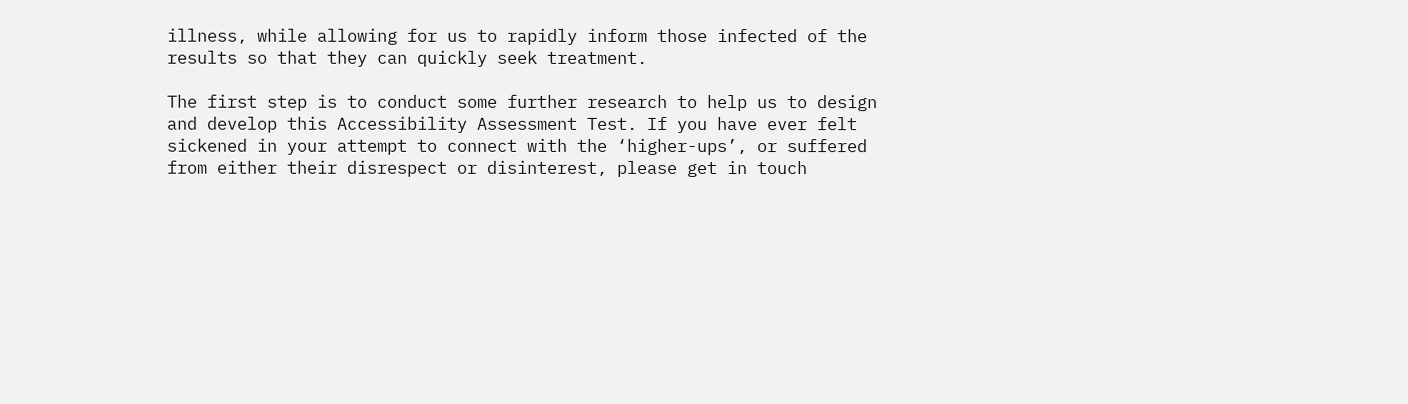illness, while allowing for us to rapidly inform those infected of the results so that they can quickly seek treatment.

The first step is to conduct some further research to help us to design and develop this Accessibility Assessment Test. If you have ever felt sickened in your attempt to connect with the ‘higher-ups’, or suffered from either their disrespect or disinterest, please get in touch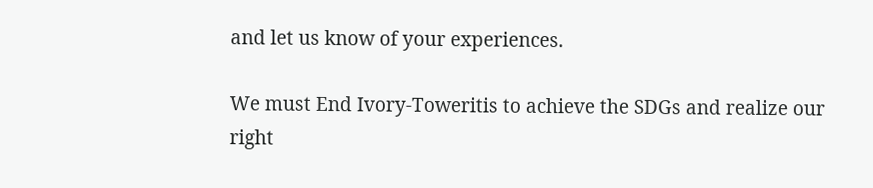and let us know of your experiences.

We must End Ivory-Toweritis to achieve the SDGs and realize our right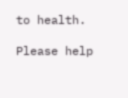to health.

Please help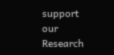support our Research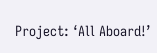Project: ‘All Aboard!’